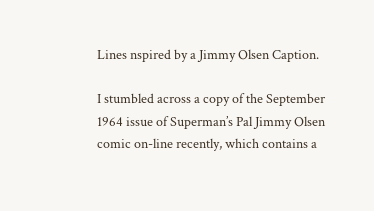Lines nspired by a Jimmy Olsen Caption.

I stumbled across a copy of the September 1964 issue of Superman’s Pal Jimmy Olsen comic on-line recently, which contains a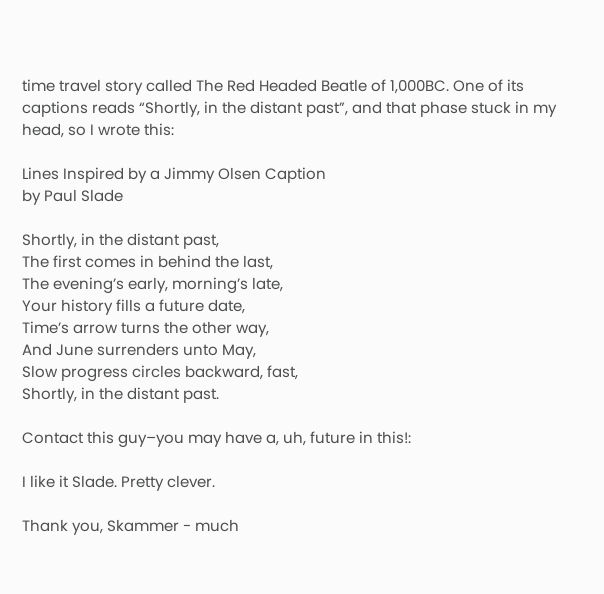time travel story called The Red Headed Beatle of 1,000BC. One of its captions reads “Shortly, in the distant past”, and that phase stuck in my head, so I wrote this:

Lines Inspired by a Jimmy Olsen Caption
by Paul Slade

Shortly, in the distant past,
The first comes in behind the last,
The evening’s early, morning’s late,
Your history fills a future date,
Time’s arrow turns the other way,
And June surrenders unto May,
Slow progress circles backward, fast,
Shortly, in the distant past.

Contact this guy–you may have a, uh, future in this!:

I like it Slade. Pretty clever.

Thank you, Skammer - much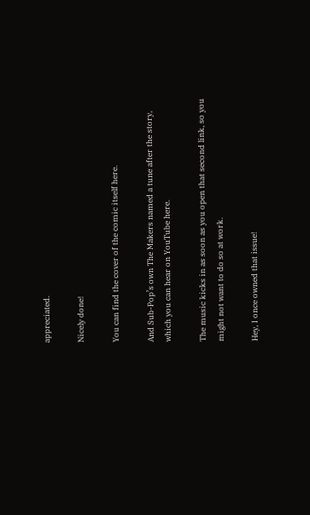appreciated.

Nicely done!

You can find the cover of the comic itself here.

And Sub-Pop’s own The Makers named a tune after the story, which you can hear on YouTube here.

The music kicks in as soon as you open that second link, so you might not want to do so at work.

Hey, I once owned that issue!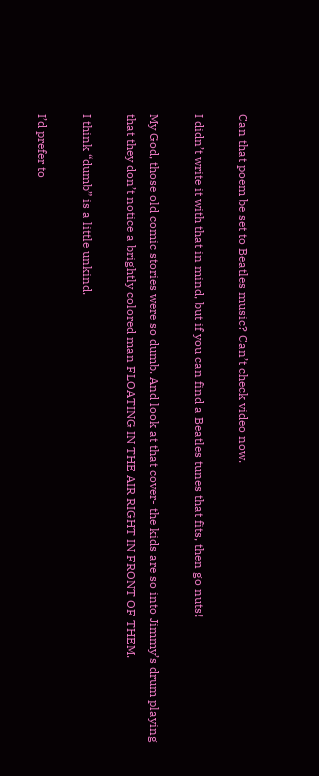Can that poem be set to Beatles music? Can’t check video now.

I didn’t write it with that in mind, but if you can find a Beatles tunes that fits, then go nuts!

My God, those old comic stories were so dumb. And look at that cover- the kids are so into Jimmy’s drum playing that they don’t notice a brightly colored man FLOATING IN THE AIR RIGHT IN FRONT OF THEM.

I think “dumb” is a little unkind.

I’d prefer to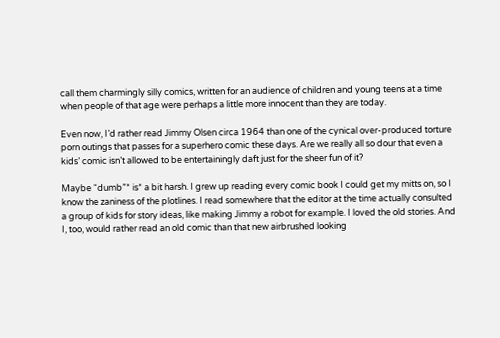call them charmingly silly comics, written for an audience of children and young teens at a time when people of that age were perhaps a little more innocent than they are today.

Even now, I’d rather read Jimmy Olsen circa 1964 than one of the cynical over-produced torture porn outings that passes for a superhero comic these days. Are we really all so dour that even a kids’ comic isn’t allowed to be entertainingly daft just for the sheer fun of it?

Maybe “dumb”* is* a bit harsh. I grew up reading every comic book I could get my mitts on, so I know the zaniness of the plotlines. I read somewhere that the editor at the time actually consulted a group of kids for story ideas, like making Jimmy a robot for example. I loved the old stories. And I, too, would rather read an old comic than that new airbrushed looking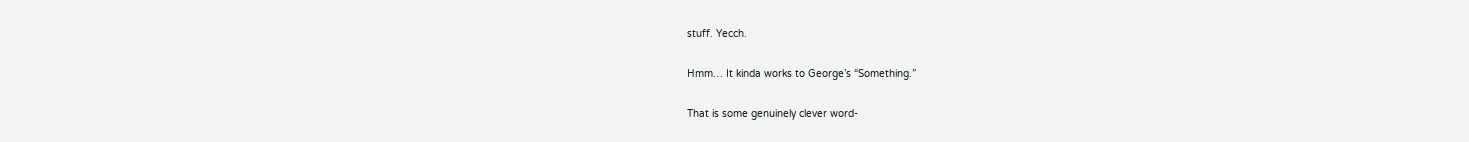stuff. Yecch.

Hmm… It kinda works to George’s “Something.”

That is some genuinely clever word-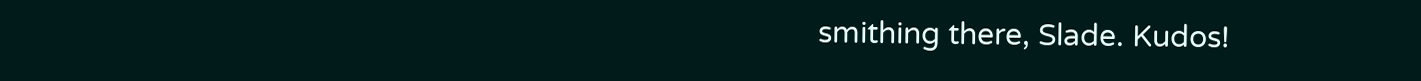smithing there, Slade. Kudos!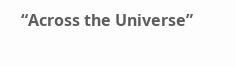“Across the Universe”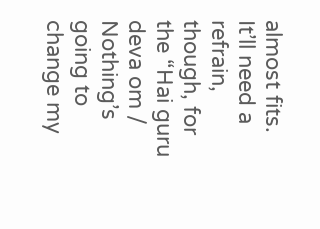almost fits. It’ll need a refrain, though, for the “Hai guru deva om / Nothing’s going to change my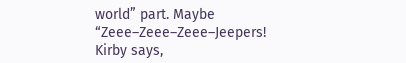world” part. Maybe “Zeee–Zeee–Zeee–Jeepers! Kirby says,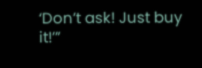‘Don’t ask! Just buy it!’”